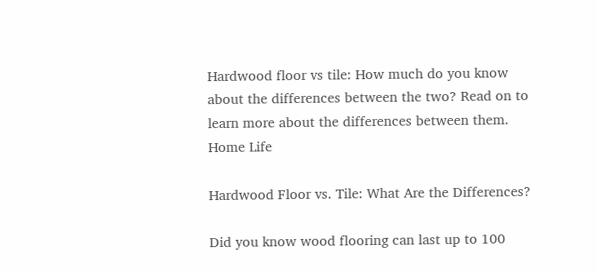Hardwood floor vs tile: How much do you know about the differences between the two? Read on to learn more about the differences between them.
Home Life

Hardwood Floor vs. Tile: What Are the Differences?

Did you know wood flooring can last up to 100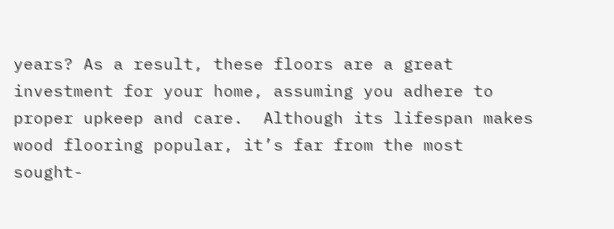years? As a result, these floors are a great investment for your home, assuming you adhere to proper upkeep and care.  Although its lifespan makes wood flooring popular, it’s far from the most sought-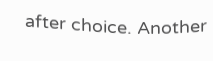after choice. Another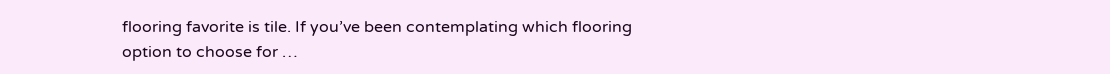flooring favorite is tile. If you’ve been contemplating which flooring option to choose for …